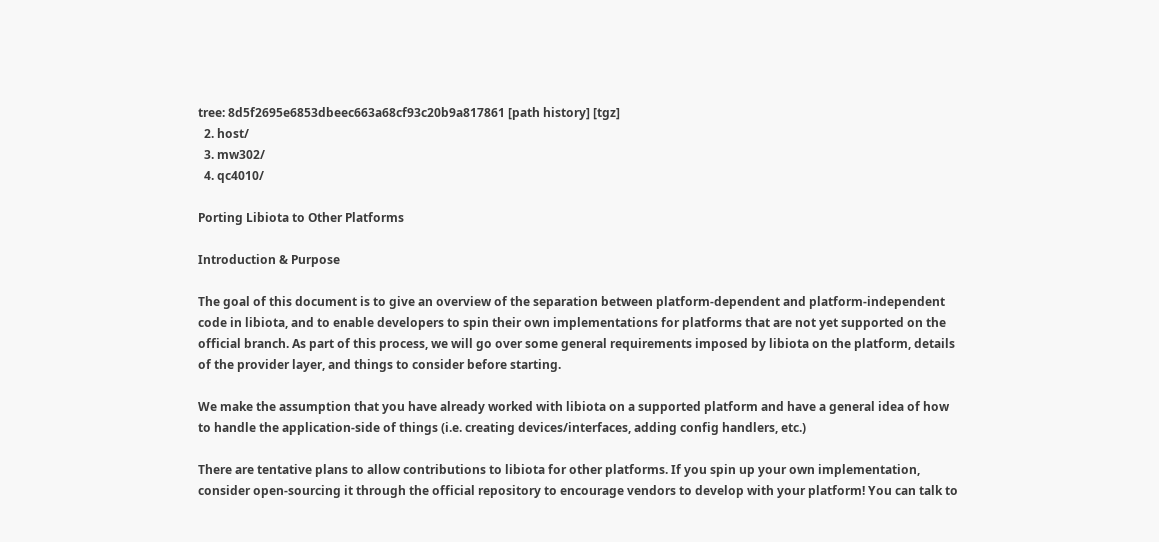tree: 8d5f2695e6853dbeec663a68cf93c20b9a817861 [path history] [tgz]
  2. host/
  3. mw302/
  4. qc4010/

Porting Libiota to Other Platforms

Introduction & Purpose

The goal of this document is to give an overview of the separation between platform-dependent and platform-independent code in libiota, and to enable developers to spin their own implementations for platforms that are not yet supported on the official branch. As part of this process, we will go over some general requirements imposed by libiota on the platform, details of the provider layer, and things to consider before starting.

We make the assumption that you have already worked with libiota on a supported platform and have a general idea of how to handle the application-side of things (i.e. creating devices/interfaces, adding config handlers, etc.)

There are tentative plans to allow contributions to libiota for other platforms. If you spin up your own implementation, consider open-sourcing it through the official repository to encourage vendors to develop with your platform! You can talk to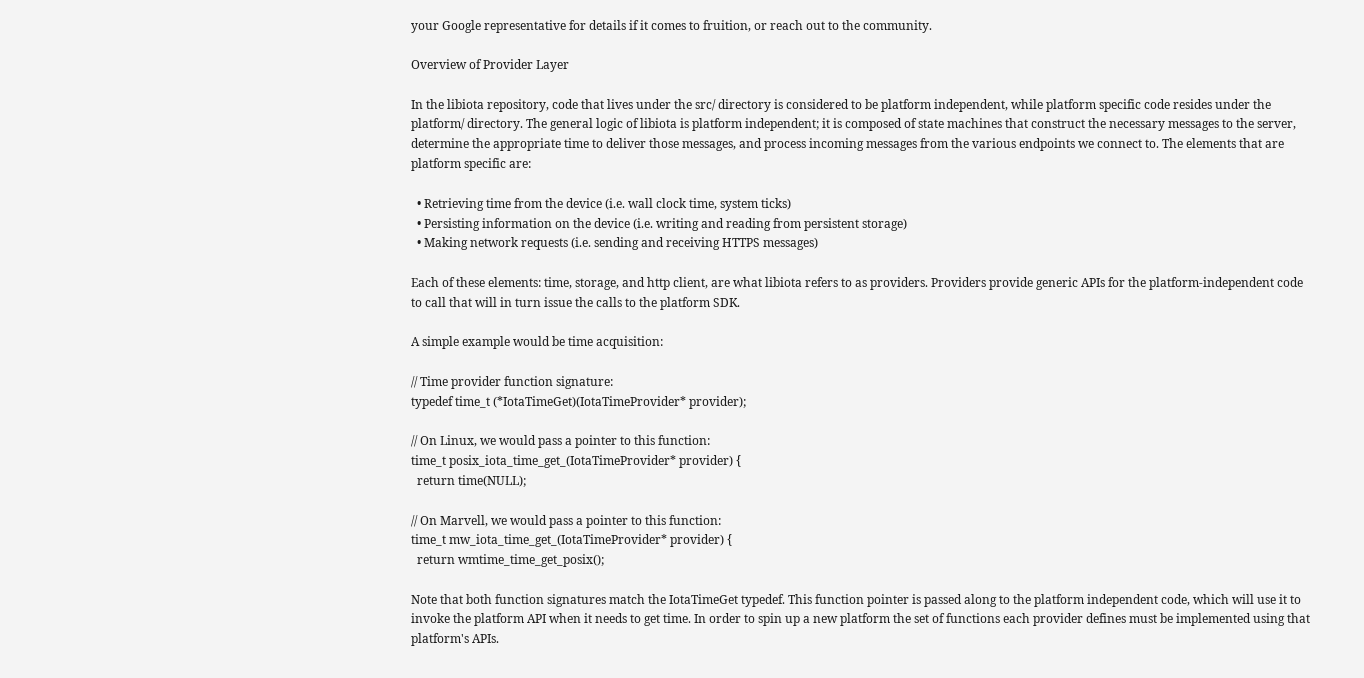your Google representative for details if it comes to fruition, or reach out to the community.

Overview of Provider Layer

In the libiota repository, code that lives under the src/ directory is considered to be platform independent, while platform specific code resides under the platform/ directory. The general logic of libiota is platform independent; it is composed of state machines that construct the necessary messages to the server, determine the appropriate time to deliver those messages, and process incoming messages from the various endpoints we connect to. The elements that are platform specific are:

  • Retrieving time from the device (i.e. wall clock time, system ticks)
  • Persisting information on the device (i.e. writing and reading from persistent storage)
  • Making network requests (i.e. sending and receiving HTTPS messages)

Each of these elements: time, storage, and http client, are what libiota refers to as providers. Providers provide generic APIs for the platform-independent code to call that will in turn issue the calls to the platform SDK.

A simple example would be time acquisition:

// Time provider function signature:
typedef time_t (*IotaTimeGet)(IotaTimeProvider* provider);

// On Linux, we would pass a pointer to this function:
time_t posix_iota_time_get_(IotaTimeProvider* provider) {
  return time(NULL);

// On Marvell, we would pass a pointer to this function:
time_t mw_iota_time_get_(IotaTimeProvider* provider) {
  return wmtime_time_get_posix();

Note that both function signatures match the IotaTimeGet typedef. This function pointer is passed along to the platform independent code, which will use it to invoke the platform API when it needs to get time. In order to spin up a new platform the set of functions each provider defines must be implemented using that platform's APIs.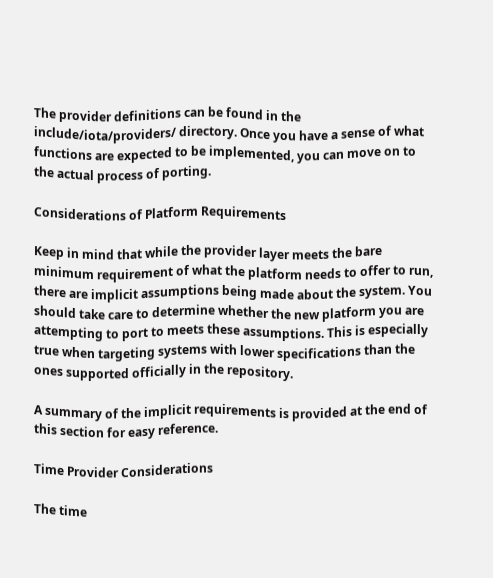The provider definitions can be found in the include/iota/providers/ directory. Once you have a sense of what functions are expected to be implemented, you can move on to the actual process of porting.

Considerations of Platform Requirements

Keep in mind that while the provider layer meets the bare minimum requirement of what the platform needs to offer to run, there are implicit assumptions being made about the system. You should take care to determine whether the new platform you are attempting to port to meets these assumptions. This is especially true when targeting systems with lower specifications than the ones supported officially in the repository.

A summary of the implicit requirements is provided at the end of this section for easy reference.

Time Provider Considerations

The time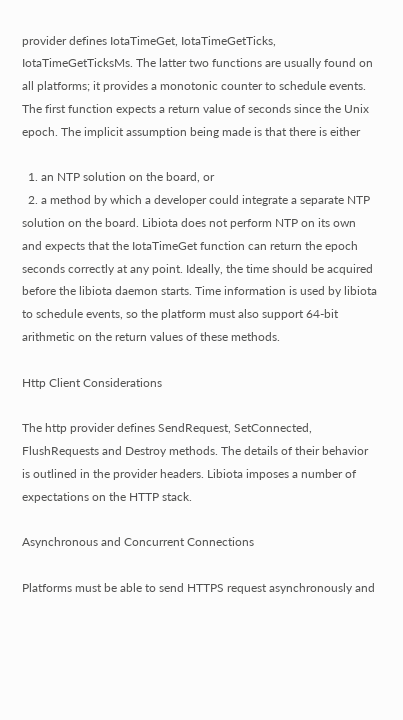provider defines IotaTimeGet, IotaTimeGetTicks, IotaTimeGetTicksMs. The latter two functions are usually found on all platforms; it provides a monotonic counter to schedule events. The first function expects a return value of seconds since the Unix epoch. The implicit assumption being made is that there is either

  1. an NTP solution on the board, or
  2. a method by which a developer could integrate a separate NTP solution on the board. Libiota does not perform NTP on its own and expects that the IotaTimeGet function can return the epoch seconds correctly at any point. Ideally, the time should be acquired before the libiota daemon starts. Time information is used by libiota to schedule events, so the platform must also support 64-bit arithmetic on the return values of these methods.

Http Client Considerations

The http provider defines SendRequest, SetConnected, FlushRequests and Destroy methods. The details of their behavior is outlined in the provider headers. Libiota imposes a number of expectations on the HTTP stack.

Asynchronous and Concurrent Connections

Platforms must be able to send HTTPS request asynchronously and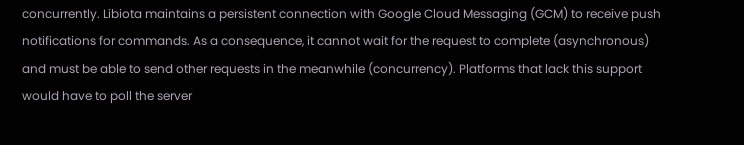concurrently. Libiota maintains a persistent connection with Google Cloud Messaging (GCM) to receive push notifications for commands. As a consequence, it cannot wait for the request to complete (asynchronous) and must be able to send other requests in the meanwhile (concurrency). Platforms that lack this support would have to poll the server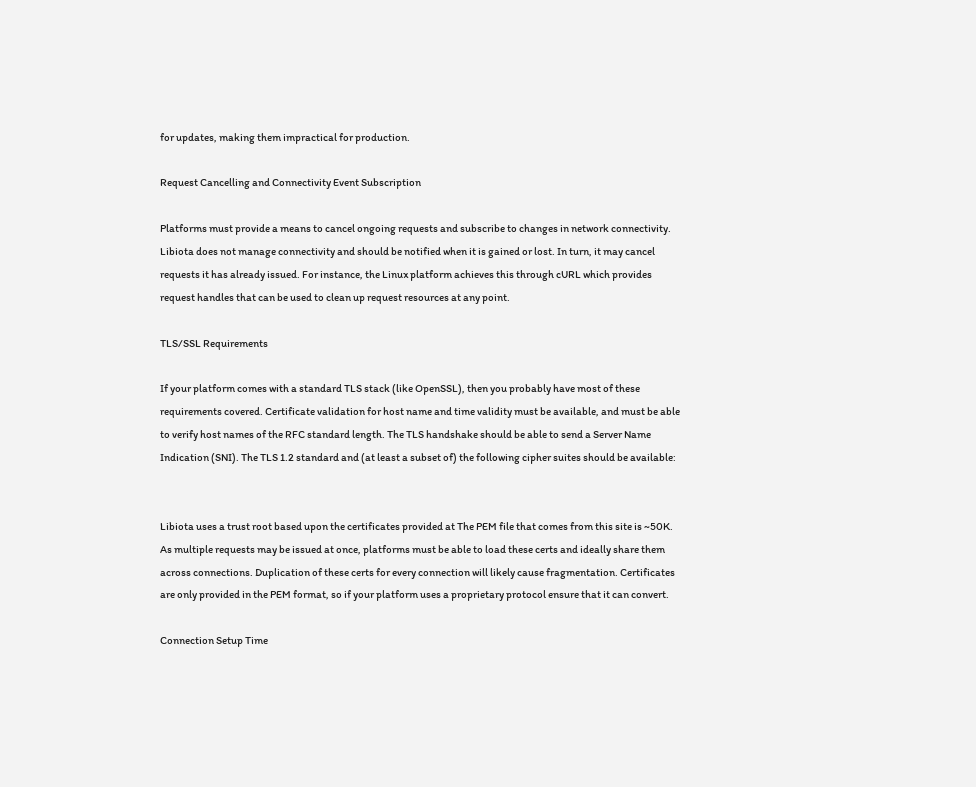for updates, making them impractical for production.

Request Cancelling and Connectivity Event Subscription

Platforms must provide a means to cancel ongoing requests and subscribe to changes in network connectivity. Libiota does not manage connectivity and should be notified when it is gained or lost. In turn, it may cancel requests it has already issued. For instance, the Linux platform achieves this through cURL which provides request handles that can be used to clean up request resources at any point.

TLS/SSL Requirements

If your platform comes with a standard TLS stack (like OpenSSL), then you probably have most of these requirements covered. Certificate validation for host name and time validity must be available, and must be able to verify host names of the RFC standard length. The TLS handshake should be able to send a Server Name Indication (SNI). The TLS 1.2 standard and (at least a subset of) the following cipher suites should be available:


Libiota uses a trust root based upon the certificates provided at The PEM file that comes from this site is ~50K. As multiple requests may be issued at once, platforms must be able to load these certs and ideally share them across connections. Duplication of these certs for every connection will likely cause fragmentation. Certificates are only provided in the PEM format, so if your platform uses a proprietary protocol ensure that it can convert.

Connection Setup Time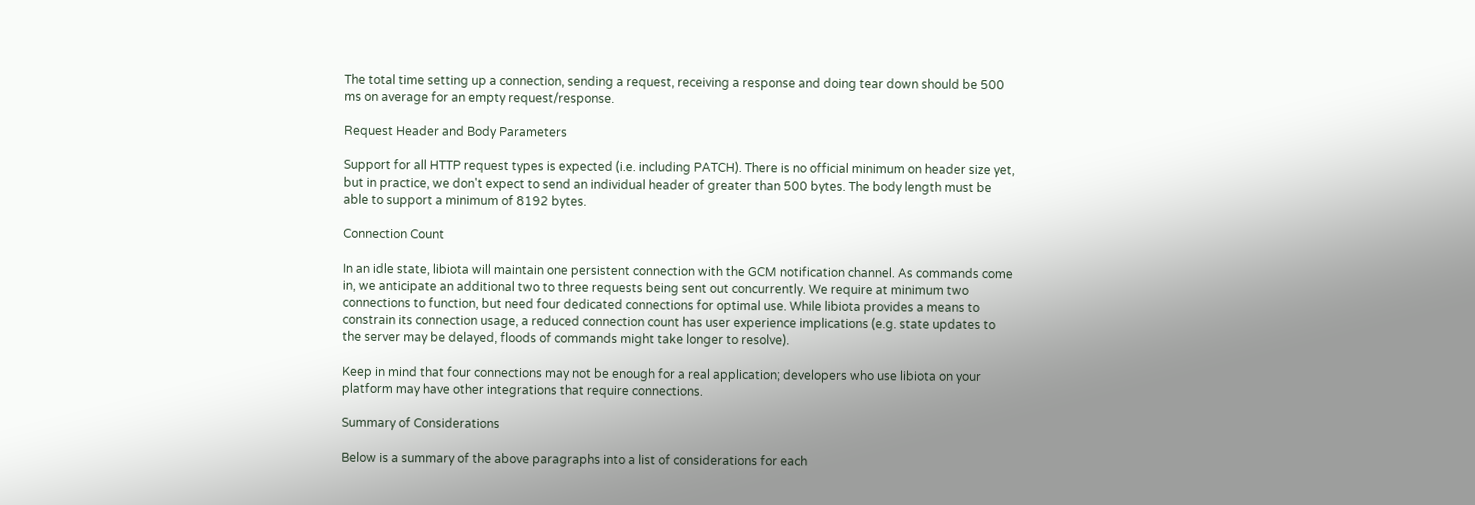The total time setting up a connection, sending a request, receiving a response and doing tear down should be 500 ms on average for an empty request/response.

Request Header and Body Parameters

Support for all HTTP request types is expected (i.e. including PATCH). There is no official minimum on header size yet, but in practice, we don't expect to send an individual header of greater than 500 bytes. The body length must be able to support a minimum of 8192 bytes.

Connection Count

In an idle state, libiota will maintain one persistent connection with the GCM notification channel. As commands come in, we anticipate an additional two to three requests being sent out concurrently. We require at minimum two connections to function, but need four dedicated connections for optimal use. While libiota provides a means to constrain its connection usage, a reduced connection count has user experience implications (e.g. state updates to the server may be delayed, floods of commands might take longer to resolve).

Keep in mind that four connections may not be enough for a real application; developers who use libiota on your platform may have other integrations that require connections.

Summary of Considerations

Below is a summary of the above paragraphs into a list of considerations for each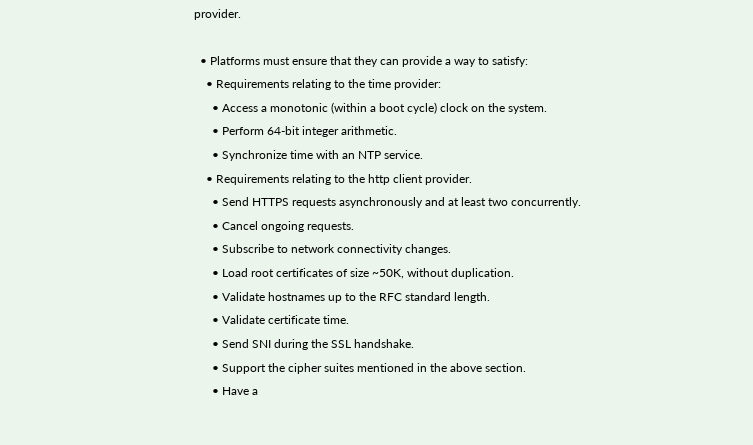provider.

  • Platforms must ensure that they can provide a way to satisfy:
    • Requirements relating to the time provider:
      • Access a monotonic (within a boot cycle) clock on the system.
      • Perform 64-bit integer arithmetic.
      • Synchronize time with an NTP service.
    • Requirements relating to the http client provider.
      • Send HTTPS requests asynchronously and at least two concurrently.
      • Cancel ongoing requests.
      • Subscribe to network connectivity changes.
      • Load root certificates of size ~50K, without duplication.
      • Validate hostnames up to the RFC standard length.
      • Validate certificate time.
      • Send SNI during the SSL handshake.
      • Support the cipher suites mentioned in the above section.
      • Have a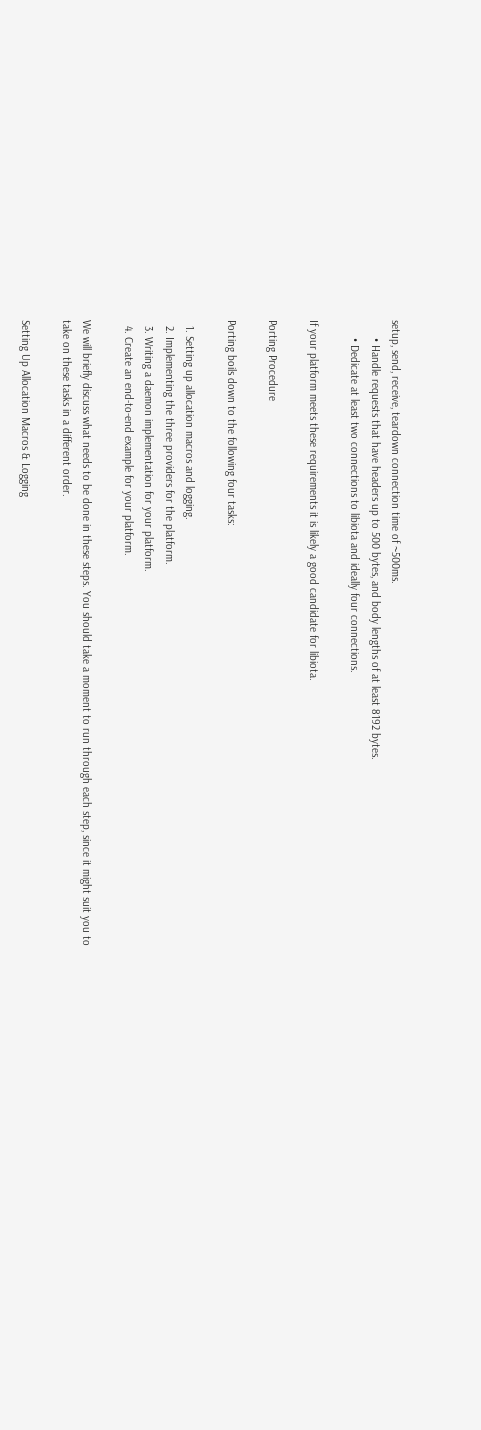setup, send, receive, teardown connection time of ~500ms.
      • Handle requests that have headers up to 500 bytes, and body lengths of at least 8192 bytes.
      • Dedicate at least two connections to libiota and ideally four connections.

If your platform meets these requirements it is likely a good candidate for libiota.

Porting Procedure

Porting boils down to the following four tasks:

  1. Setting up allocation macros and logging.
  2. Implementing the three providers for the platform.
  3. Writing a daemon implementation for your platform.
  4. Create an end-to-end example for your platform.

We will briefly discuss what needs to be done in these steps. You should take a moment to run through each step, since it might suit you to take on these tasks in a different order.

Setting Up Allocation Macros & Logging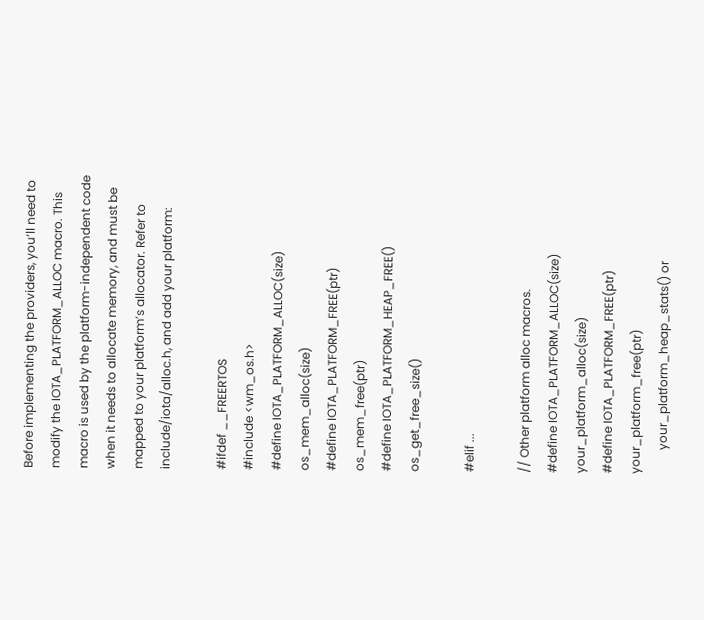Before implementing the providers, you‘ll need to modify the IOTA_PLATFORM_ALLOC macro. This macro is used by the platform-independent code when it needs to allocate memory, and must be mapped to your platform’s allocator. Refer to include/iota/alloc.h, and add your platform:

#ifdef __FREERTOS
#include <wm_os.h>
#define IOTA_PLATFORM_ALLOC(size) os_mem_alloc(size)
#define IOTA_PLATFORM_FREE(ptr) os_mem_free(ptr)
#define IOTA_PLATFORM_HEAP_FREE() os_get_free_size()

#elif ...

// Other platform alloc macros.
#define IOTA_PLATFORM_ALLOC(size) your_platform_alloc(size)
#define IOTA_PLATFORM_FREE(ptr) your_platform_free(ptr)
        your_platform_heap_stats() or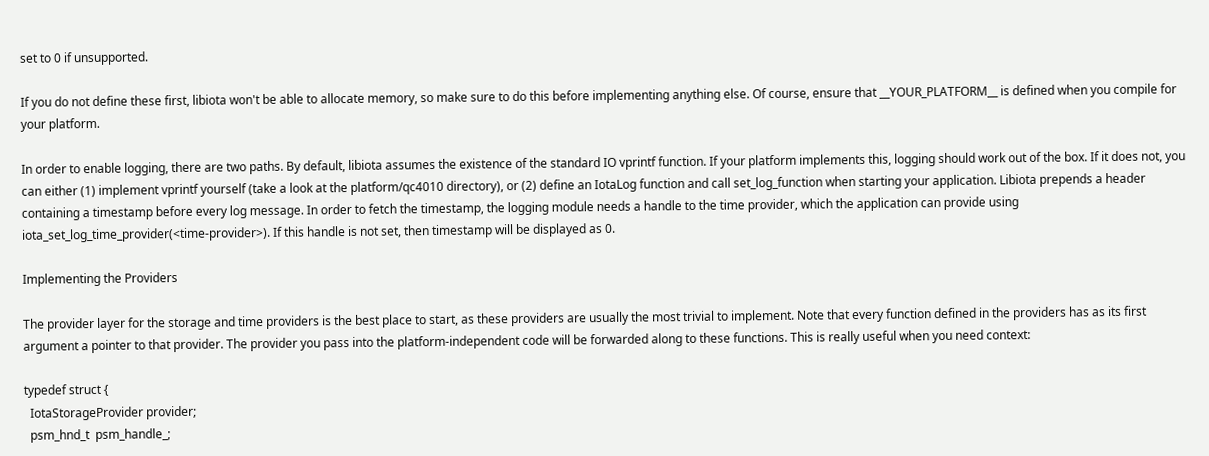set to 0 if unsupported.

If you do not define these first, libiota won't be able to allocate memory, so make sure to do this before implementing anything else. Of course, ensure that __YOUR_PLATFORM__ is defined when you compile for your platform.

In order to enable logging, there are two paths. By default, libiota assumes the existence of the standard IO vprintf function. If your platform implements this, logging should work out of the box. If it does not, you can either (1) implement vprintf yourself (take a look at the platform/qc4010 directory), or (2) define an IotaLog function and call set_log_function when starting your application. Libiota prepends a header containing a timestamp before every log message. In order to fetch the timestamp, the logging module needs a handle to the time provider, which the application can provide using iota_set_log_time_provider(<time-provider>). If this handle is not set, then timestamp will be displayed as 0.

Implementing the Providers

The provider layer for the storage and time providers is the best place to start, as these providers are usually the most trivial to implement. Note that every function defined in the providers has as its first argument a pointer to that provider. The provider you pass into the platform-independent code will be forwarded along to these functions. This is really useful when you need context:

typedef struct {
  IotaStorageProvider provider;
  psm_hnd_t  psm_handle_;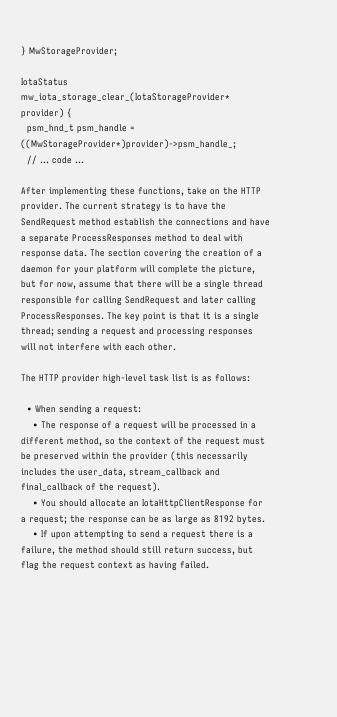} MwStorageProvider;

IotaStatus mw_iota_storage_clear_(IotaStorageProvider* provider) {
  psm_hnd_t psm_handle = ((MwStorageProvider*)provider)->psm_handle_;
  // ... code ...

After implementing these functions, take on the HTTP provider. The current strategy is to have the SendRequest method establish the connections and have a separate ProcessResponses method to deal with response data. The section covering the creation of a daemon for your platform will complete the picture, but for now, assume that there will be a single thread responsible for calling SendRequest and later calling ProcessResponses. The key point is that it is a single thread; sending a request and processing responses will not interfere with each other.

The HTTP provider high-level task list is as follows:

  • When sending a request:
    • The response of a request will be processed in a different method, so the context of the request must be preserved within the provider (this necessarily includes the user_data, stream_callback and final_callback of the request).
    • You should allocate an IotaHttpClientResponse for a request; the response can be as large as 8192 bytes.
    • If upon attempting to send a request there is a failure, the method should still return success, but flag the request context as having failed.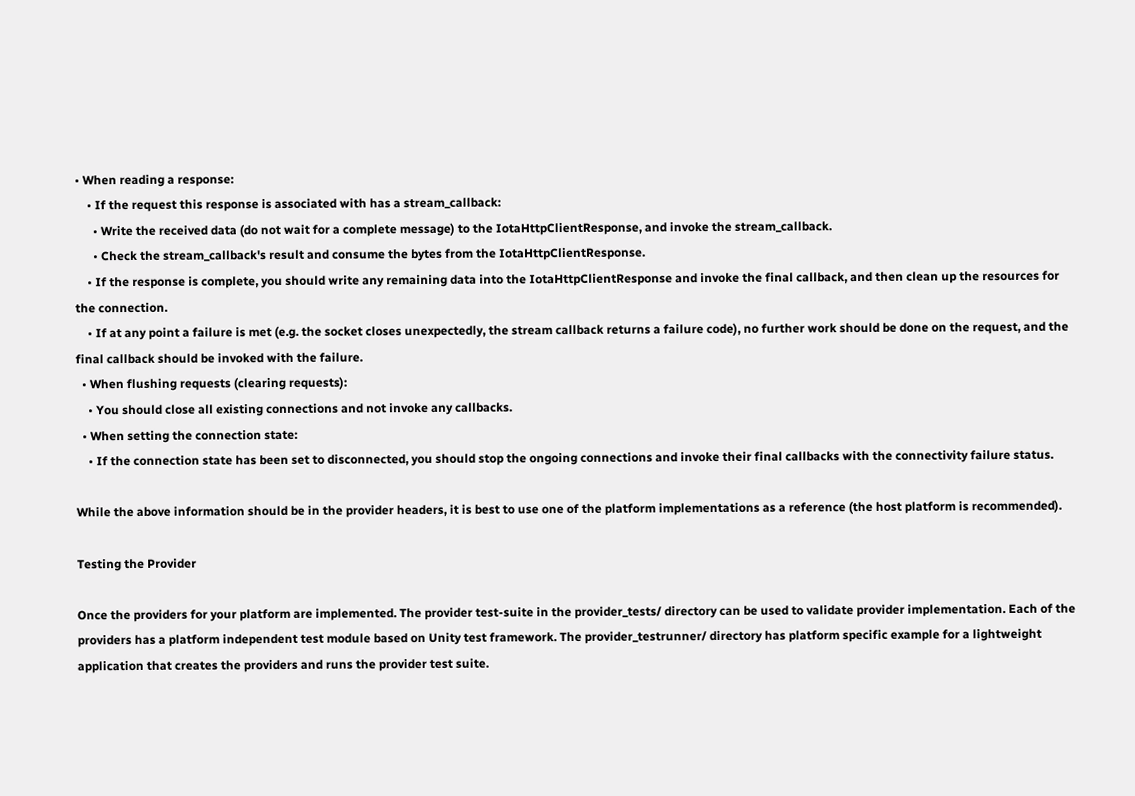• When reading a response:
    • If the request this response is associated with has a stream_callback:
      • Write the received data (do not wait for a complete message) to the IotaHttpClientResponse, and invoke the stream_callback.
      • Check the stream_callback's result and consume the bytes from the IotaHttpClientResponse.
    • If the response is complete, you should write any remaining data into the IotaHttpClientResponse and invoke the final callback, and then clean up the resources for the connection.
    • If at any point a failure is met (e.g. the socket closes unexpectedly, the stream callback returns a failure code), no further work should be done on the request, and the final callback should be invoked with the failure.
  • When flushing requests (clearing requests):
    • You should close all existing connections and not invoke any callbacks.
  • When setting the connection state:
    • If the connection state has been set to disconnected, you should stop the ongoing connections and invoke their final callbacks with the connectivity failure status.

While the above information should be in the provider headers, it is best to use one of the platform implementations as a reference (the host platform is recommended).

Testing the Provider

Once the providers for your platform are implemented. The provider test-suite in the provider_tests/ directory can be used to validate provider implementation. Each of the providers has a platform independent test module based on Unity test framework. The provider_testrunner/ directory has platform specific example for a lightweight application that creates the providers and runs the provider test suite.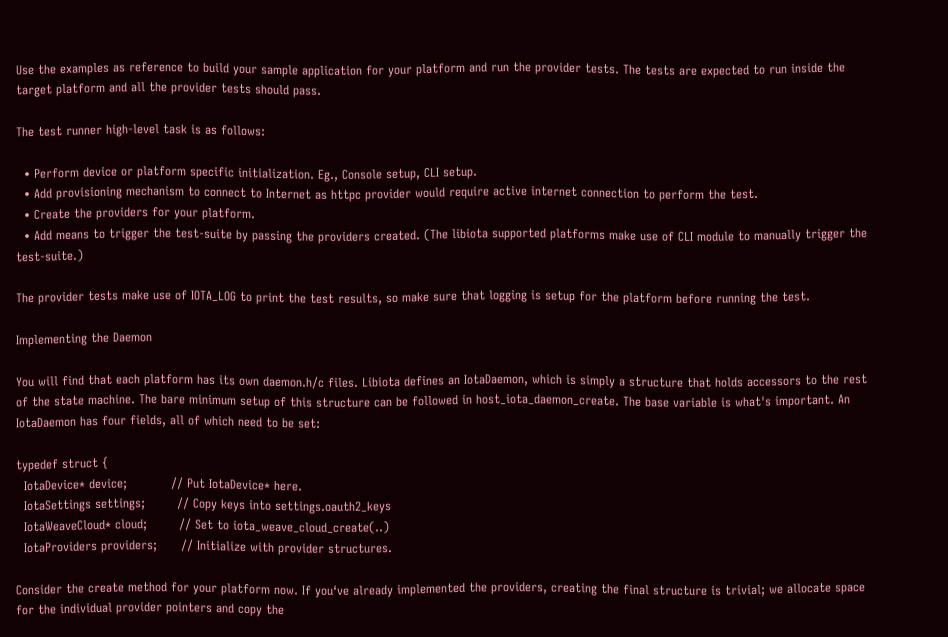Use the examples as reference to build your sample application for your platform and run the provider tests. The tests are expected to run inside the target platform and all the provider tests should pass.

The test runner high-level task is as follows:

  • Perform device or platform specific initialization. Eg., Console setup, CLI setup.
  • Add provisioning mechanism to connect to Internet as httpc provider would require active internet connection to perform the test.
  • Create the providers for your platform.
  • Add means to trigger the test-suite by passing the providers created. (The libiota supported platforms make use of CLI module to manually trigger the test-suite.)

The provider tests make use of IOTA_LOG to print the test results, so make sure that logging is setup for the platform before running the test.

Implementing the Daemon

You will find that each platform has its own daemon.h/c files. Libiota defines an IotaDaemon, which is simply a structure that holds accessors to the rest of the state machine. The bare minimum setup of this structure can be followed in host_iota_daemon_create. The base variable is what's important. An IotaDaemon has four fields, all of which need to be set:

typedef struct {
  IotaDevice* device;           // Put IotaDevice* here.
  IotaSettings settings;        // Copy keys into settings.oauth2_keys
  IotaWeaveCloud* cloud;        // Set to iota_weave_cloud_create(..)
  IotaProviders providers;      // Initialize with provider structures.

Consider the create method for your platform now. If you‘ve already implemented the providers, creating the final structure is trivial; we allocate space for the individual provider pointers and copy the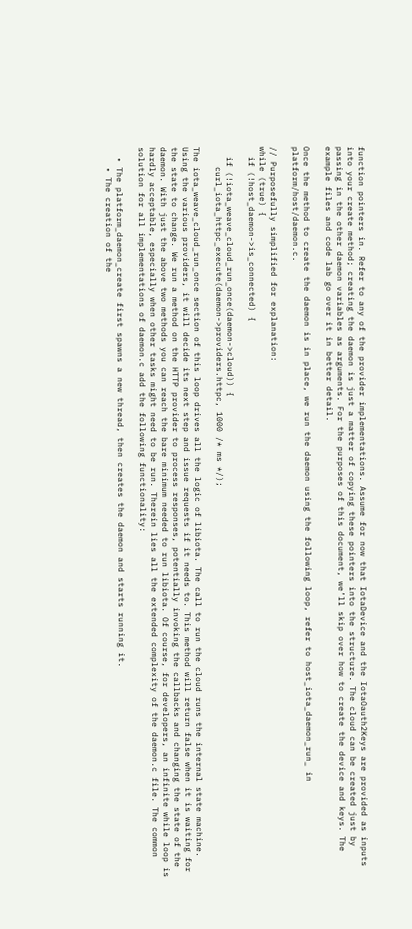function pointers in. Refer to any of the provider implementations. Assume for now that IotaDevice and the IotaOauth2Keys are provided as inputs into your create method; creating the daemon is just a matter of copying these pointers into the structure. The cloud can be created just by passing in the other daemon variables as arguments. For the purposes of this document, we’ll skip over how to create the device and keys. The example files and code lab go over it in better detail.

Once the method to create the daemon is in place, we run the daemon using the following loop, refer to host_iota_daemon_run_ in platform/host/daemon.c.

// Purposefully simplified for explanation:
while (true) {
  if (!host_daemon->is_connected) {

  if (!iota_weave_cloud_run_once(daemon->cloud)) {
    curl_iota_httpc_execute(daemon->providers.httpc, 1000 /* ms */);

The iota_weave_cloud_run_once section of this loop drives all the logic of libiota. The call to run the cloud runs the internal state machine. Using the various providers, it will decide its next step and issue requests if it needs to. This method will return false when it is waiting for the state to change. We run a method on the HTTP provider to process responses, potentially invoking the callbacks and changing the state of the daemon. With just the above two methods you can reach the bare minimum needed to run libiota. Of course, for developers, an infinite while loop is hardly acceptable, especially when other tasks might need to be run. Therein lies all the extended complexity of the daemon.c file. The common solution for all implementations of daemon.c add the following functionality:

  • The platform_daemon_create first spawns a new thread, then creates the daemon and starts running it.
    • The creation of the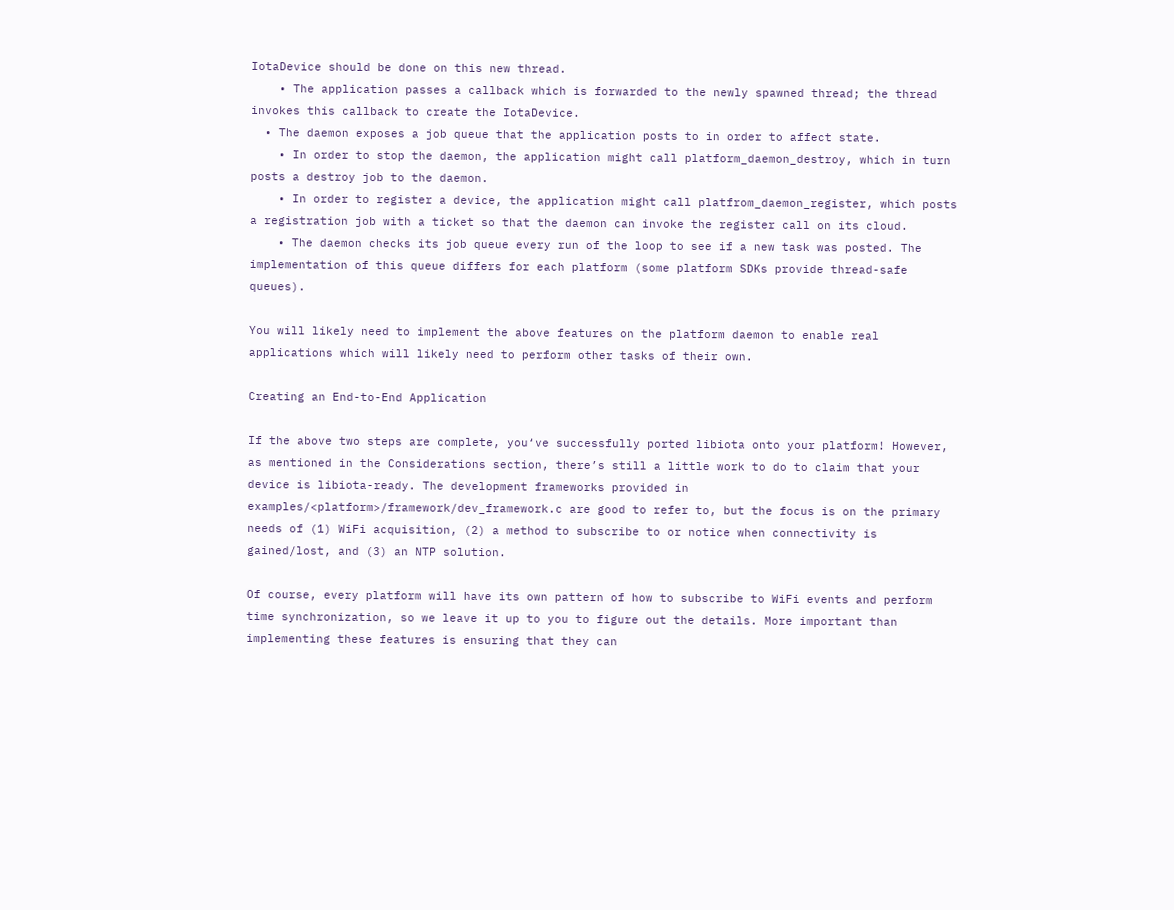IotaDevice should be done on this new thread.
    • The application passes a callback which is forwarded to the newly spawned thread; the thread invokes this callback to create the IotaDevice.
  • The daemon exposes a job queue that the application posts to in order to affect state.
    • In order to stop the daemon, the application might call platform_daemon_destroy, which in turn posts a destroy job to the daemon.
    • In order to register a device, the application might call platfrom_daemon_register, which posts a registration job with a ticket so that the daemon can invoke the register call on its cloud.
    • The daemon checks its job queue every run of the loop to see if a new task was posted. The implementation of this queue differs for each platform (some platform SDKs provide thread-safe queues).

You will likely need to implement the above features on the platform daemon to enable real applications which will likely need to perform other tasks of their own.

Creating an End-to-End Application

If the above two steps are complete, you‘ve successfully ported libiota onto your platform! However, as mentioned in the Considerations section, there’s still a little work to do to claim that your device is libiota-ready. The development frameworks provided in examples/<platform>/framework/dev_framework.c are good to refer to, but the focus is on the primary needs of (1) WiFi acquisition, (2) a method to subscribe to or notice when connectivity is gained/lost, and (3) an NTP solution.

Of course, every platform will have its own pattern of how to subscribe to WiFi events and perform time synchronization, so we leave it up to you to figure out the details. More important than implementing these features is ensuring that they can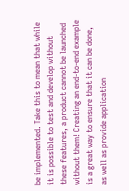be implemented. Take this to mean that while it is possible to test and develop without these features, a product cannot be launched without them! Creating an end-to-end example is a great way to ensure that it can be done, as well as provide application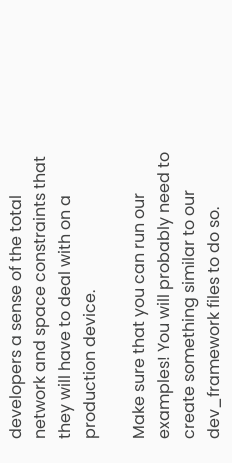developers a sense of the total network and space constraints that they will have to deal with on a production device.

Make sure that you can run our examples! You will probably need to create something similar to our dev_framework files to do so.